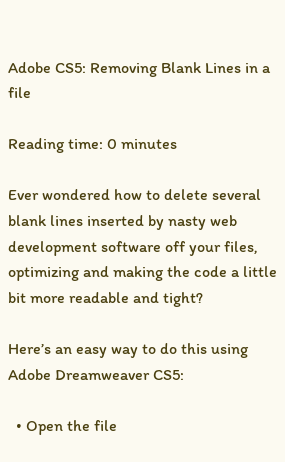Adobe CS5: Removing Blank Lines in a file

Reading time: 0 minutes

Ever wondered how to delete several blank lines inserted by nasty web development software off your files, optimizing and making the code a little bit more readable and tight?

Here’s an easy way to do this using Adobe Dreamweaver CS5:

  • Open the file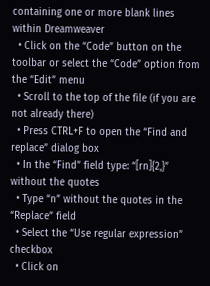containing one or more blank lines within Dreamweaver
  • Click on the “Code” button on the toolbar or select the “Code” option from the “Edit” menu
  • Scroll to the top of the file (if you are not already there)
  • Press CTRL+F to open the “Find and replace” dialog box
  • In the “Find” field type: “[rn]{2,}” without the quotes
  • Type “n” without the quotes in the “Replace” field
  • Select the “Use regular expression” checkbox
  • Click on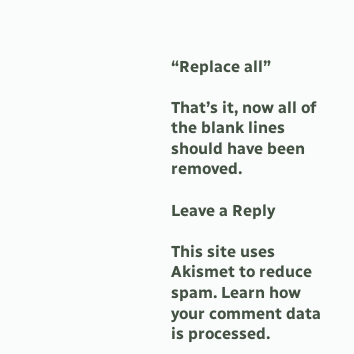“Replace all”

That’s it, now all of the blank lines should have been removed.

Leave a Reply

This site uses Akismet to reduce spam. Learn how your comment data is processed.